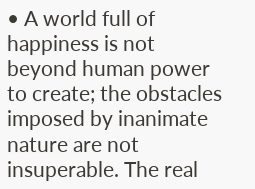• A world full of happiness is not beyond human power to create; the obstacles imposed by inanimate nature are not insuperable. The real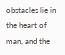obstacles lie in the heart of man, and the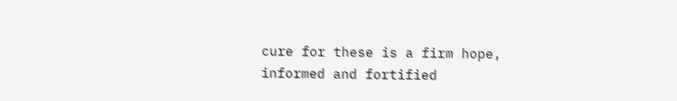cure for these is a firm hope, informed and fortified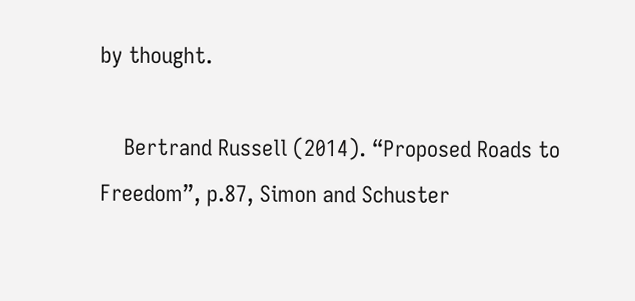by thought.

    Bertrand Russell (2014). “Proposed Roads to Freedom”, p.87, Simon and Schuster